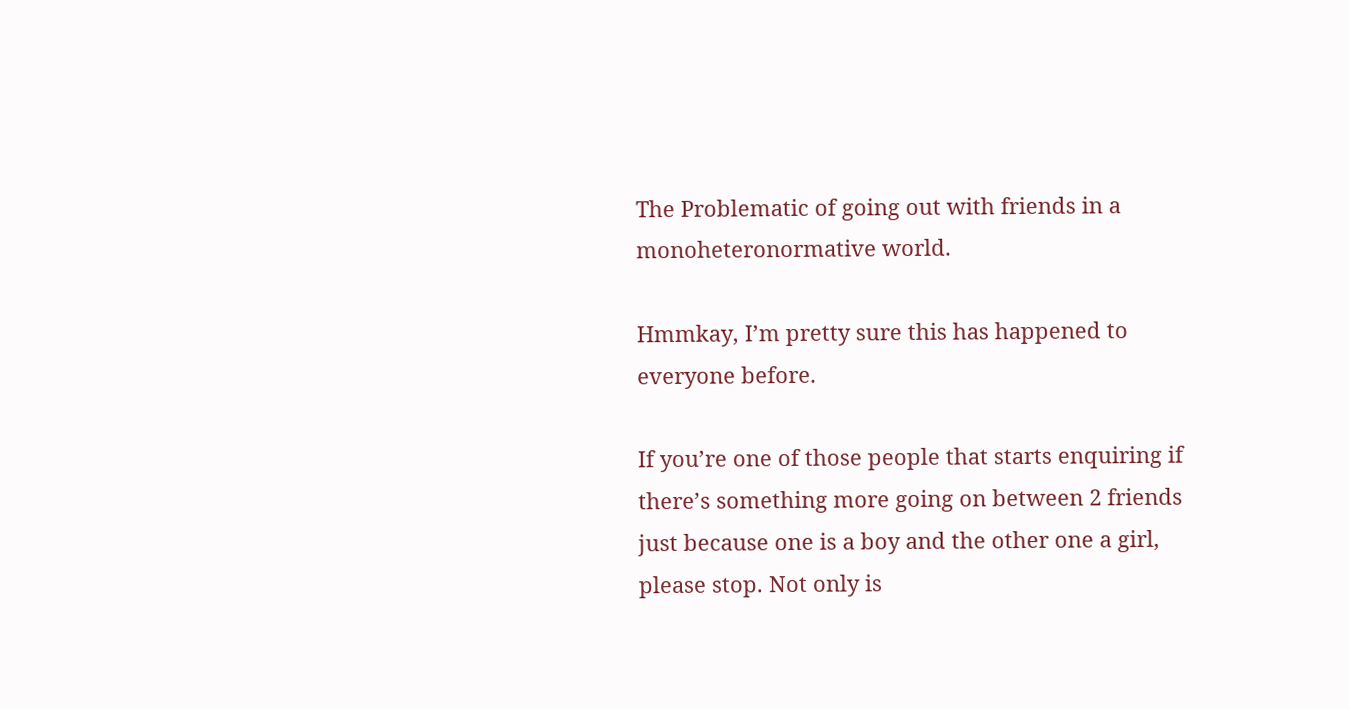The Problematic of going out with friends in a monoheteronormative world.

Hmmkay, I’m pretty sure this has happened to everyone before.

If you’re one of those people that starts enquiring if there’s something more going on between 2 friends just because one is a boy and the other one a girl, please stop. Not only is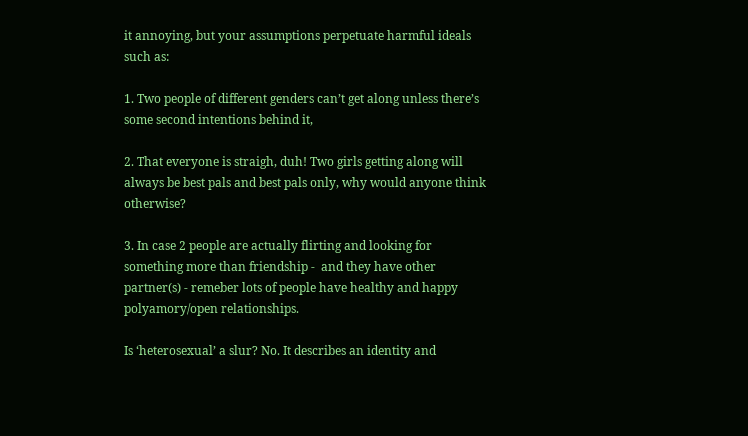it annoying, but your assumptions perpetuate harmful ideals such as:

1. Two people of different genders can’t get along unless there’s some second intentions behind it,

2. That everyone is straigh, duh! Two girls getting along will always be best pals and best pals only, why would anyone think otherwise?

3. In case 2 people are actually flirting and looking for something more than friendship -  and they have other partner(s) - remeber lots of people have healthy and happy polyamory/open relationships.

Is ‘heterosexual’ a slur? No. It describes an identity and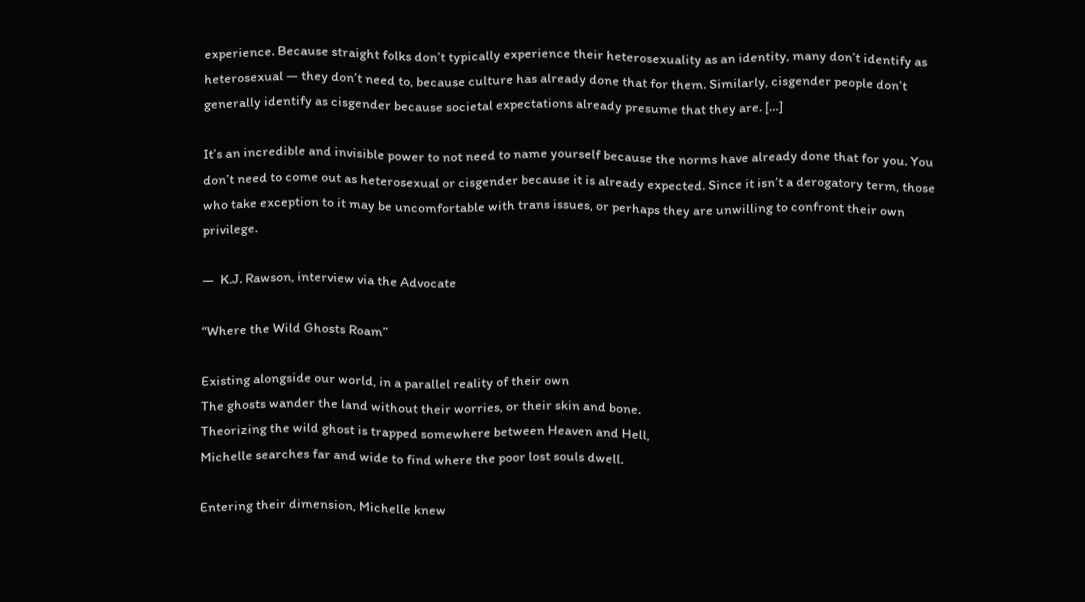experience. Because straight folks don’t typically experience their heterosexuality as an identity, many don’t identify as heterosexual — they don’t need to, because culture has already done that for them. Similarly, cisgender people don’t generally identify as cisgender because societal expectations already presume that they are. […]

It’s an incredible and invisible power to not need to name yourself because the norms have already done that for you. You don’t need to come out as heterosexual or cisgender because it is already expected. Since it isn’t a derogatory term, those who take exception to it may be uncomfortable with trans issues, or perhaps they are unwilling to confront their own privilege.

—  K.J. Rawson, interview via the Advocate

“Where the Wild Ghosts Roam”

Existing alongside our world, in a parallel reality of their own
The ghosts wander the land without their worries, or their skin and bone.
Theorizing the wild ghost is trapped somewhere between Heaven and Hell,
Michelle searches far and wide to find where the poor lost souls dwell.

Entering their dimension, Michelle knew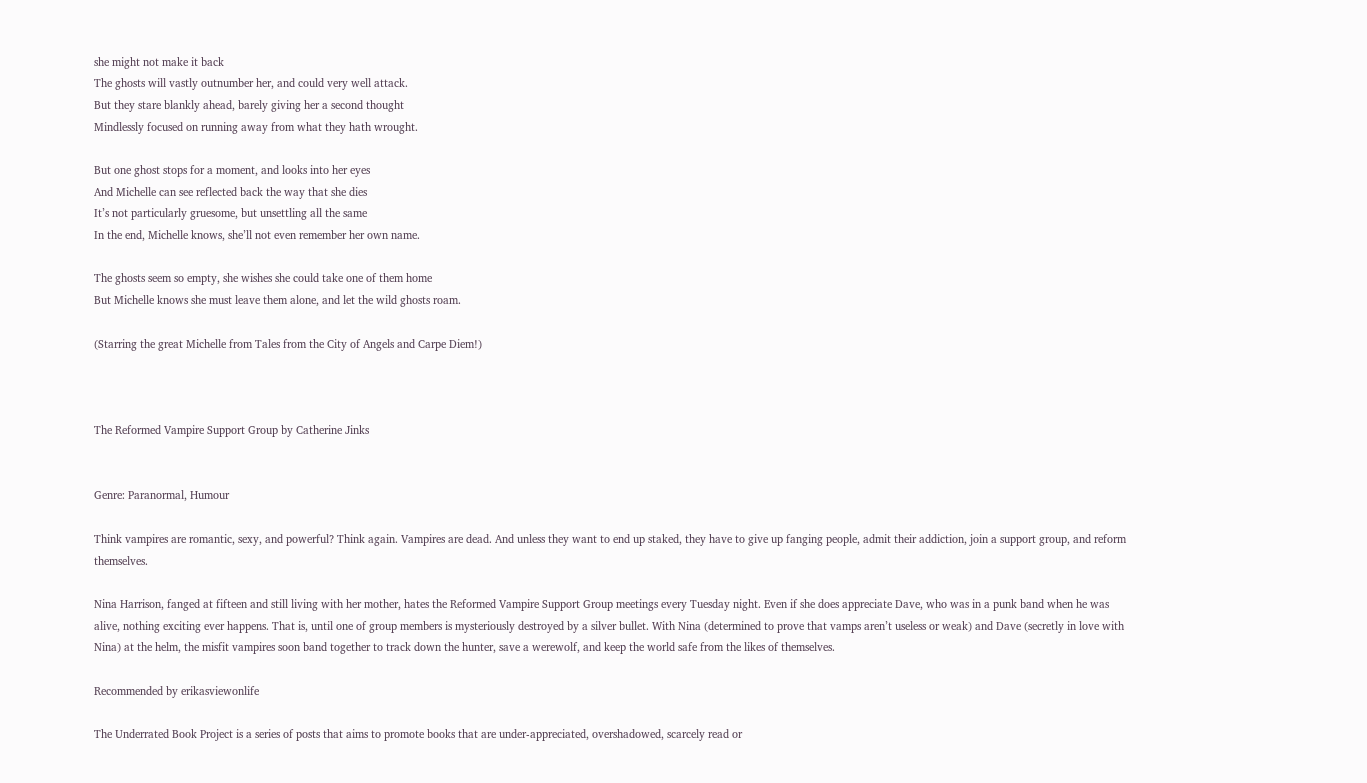she might not make it back
The ghosts will vastly outnumber her, and could very well attack.
But they stare blankly ahead, barely giving her a second thought
Mindlessly focused on running away from what they hath wrought.

But one ghost stops for a moment, and looks into her eyes
And Michelle can see reflected back the way that she dies
It’s not particularly gruesome, but unsettling all the same
In the end, Michelle knows, she’ll not even remember her own name.

The ghosts seem so empty, she wishes she could take one of them home
But Michelle knows she must leave them alone, and let the wild ghosts roam.

(Starring the great Michelle from Tales from the City of Angels and Carpe Diem!)



The Reformed Vampire Support Group by Catherine Jinks


Genre: Paranormal, Humour

Think vampires are romantic, sexy, and powerful? Think again. Vampires are dead. And unless they want to end up staked, they have to give up fanging people, admit their addiction, join a support group, and reform themselves.

Nina Harrison, fanged at fifteen and still living with her mother, hates the Reformed Vampire Support Group meetings every Tuesday night. Even if she does appreciate Dave, who was in a punk band when he was alive, nothing exciting ever happens. That is, until one of group members is mysteriously destroyed by a silver bullet. With Nina (determined to prove that vamps aren’t useless or weak) and Dave (secretly in love with Nina) at the helm, the misfit vampires soon band together to track down the hunter, save a werewolf, and keep the world safe from the likes of themselves.

Recommended by erikasviewonlife

The Underrated Book Project is a series of posts that aims to promote books that are under-appreciated, overshadowed, scarcely read or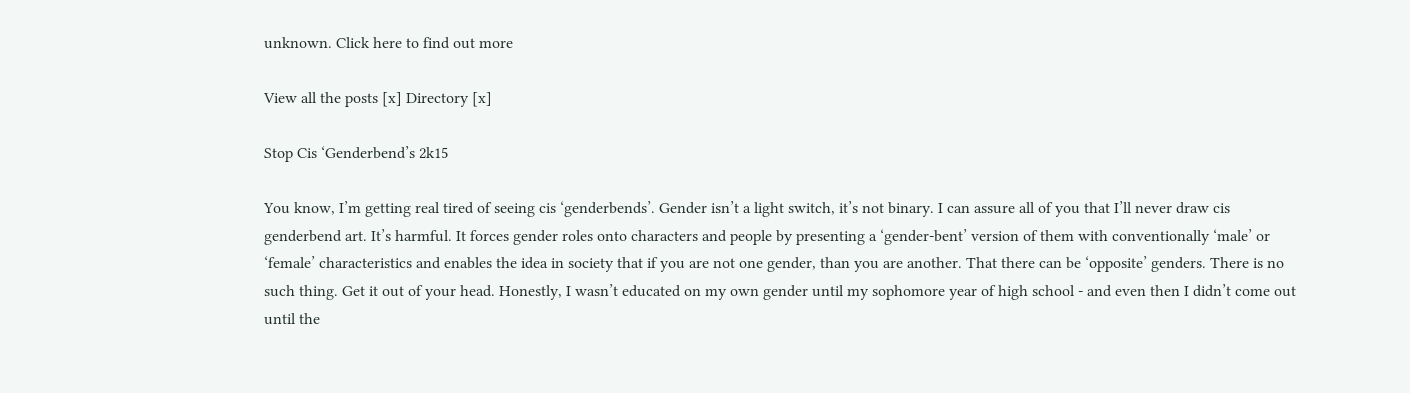unknown. Click here to find out more

View all the posts [x] Directory [x]

Stop Cis ‘Genderbend’s 2k15

You know, I’m getting real tired of seeing cis ‘genderbends’. Gender isn’t a light switch, it’s not binary. I can assure all of you that I’ll never draw cis genderbend art. It’s harmful. It forces gender roles onto characters and people by presenting a ‘gender-bent’ version of them with conventionally ‘male’ or ‘female’ characteristics and enables the idea in society that if you are not one gender, than you are another. That there can be ‘opposite’ genders. There is no such thing. Get it out of your head. Honestly, I wasn’t educated on my own gender until my sophomore year of high school - and even then I didn’t come out until the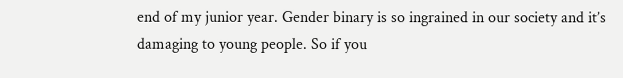end of my junior year. Gender binary is so ingrained in our society and it’s damaging to young people. So if you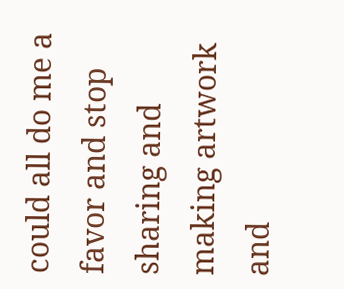could all do me a favor and stop sharing and making artwork and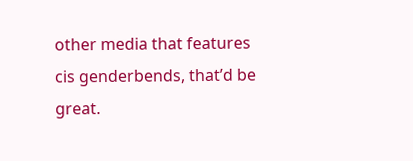other media that features cis genderbends, that’d be great.